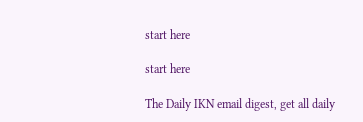start here

start here

The Daily IKN email digest, get all daily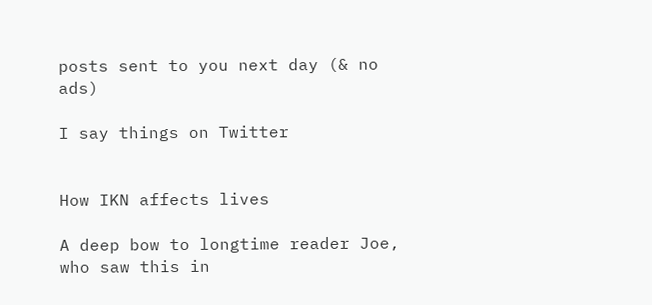posts sent to you next day (& no ads)

I say things on Twitter


How IKN affects lives

A deep bow to longtime reader Joe, who saw this in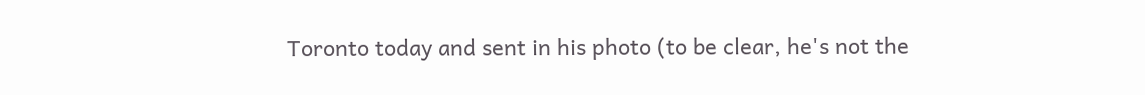Toronto today and sent in his photo (to be clear, he's not the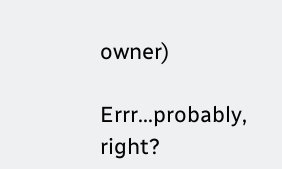owner)

Errr...probably, right?